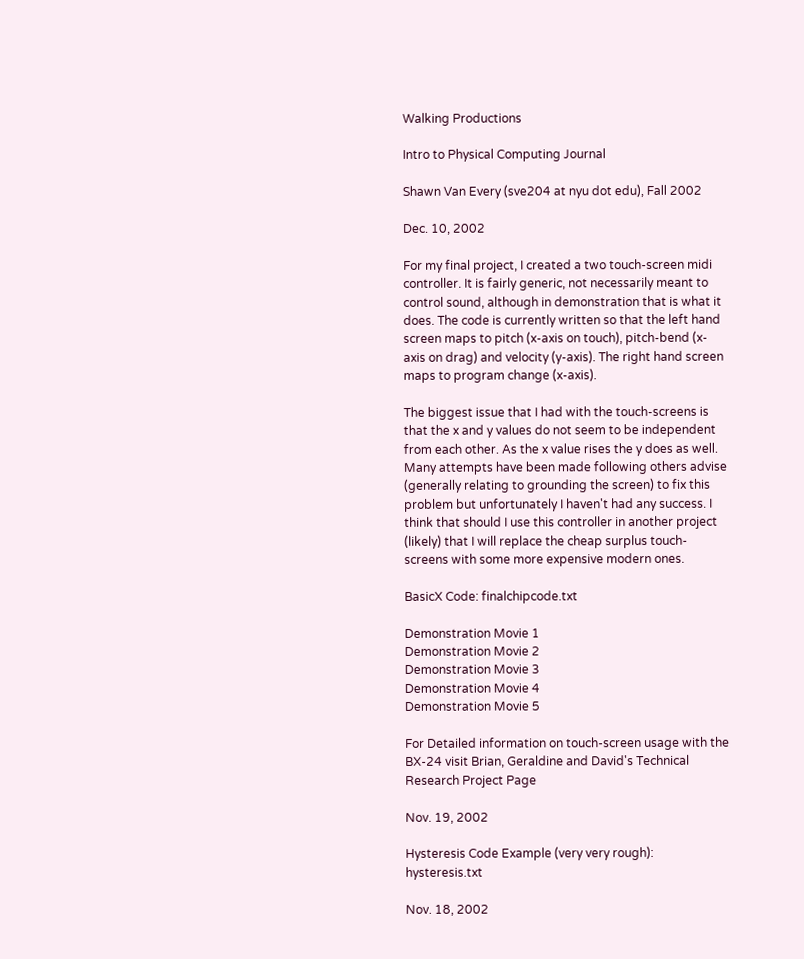Walking Productions

Intro to Physical Computing Journal

Shawn Van Every (sve204 at nyu dot edu), Fall 2002

Dec. 10, 2002

For my final project, I created a two touch-screen midi controller. It is fairly generic, not necessarily meant to control sound, although in demonstration that is what it does. The code is currently written so that the left hand screen maps to pitch (x-axis on touch), pitch-bend (x-axis on drag) and velocity (y-axis). The right hand screen maps to program change (x-axis).

The biggest issue that I had with the touch-screens is that the x and y values do not seem to be independent from each other. As the x value rises the y does as well. Many attempts have been made following others advise (generally relating to grounding the screen) to fix this problem but unfortunately I haven't had any success. I think that should I use this controller in another project (likely) that I will replace the cheap surplus touch-screens with some more expensive modern ones.

BasicX Code: finalchipcode.txt

Demonstration Movie 1
Demonstration Movie 2
Demonstration Movie 3
Demonstration Movie 4
Demonstration Movie 5

For Detailed information on touch-screen usage with the BX-24 visit Brian, Geraldine and David's Technical Research Project Page

Nov. 19, 2002

Hysteresis Code Example (very very rough): hysteresis.txt

Nov. 18, 2002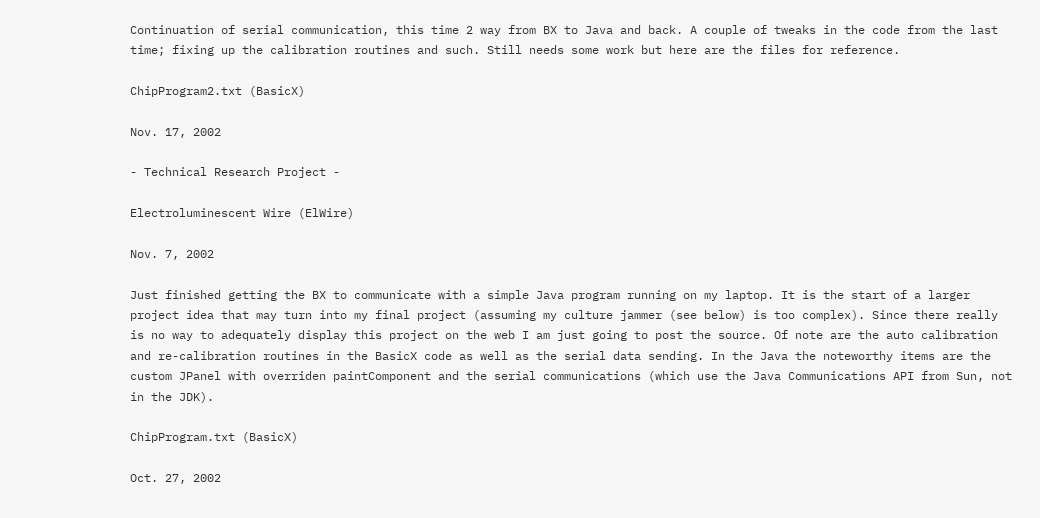Continuation of serial communication, this time 2 way from BX to Java and back. A couple of tweaks in the code from the last time; fixing up the calibration routines and such. Still needs some work but here are the files for reference.

ChipProgram2.txt (BasicX)

Nov. 17, 2002

- Technical Research Project -

Electroluminescent Wire (ElWire)

Nov. 7, 2002

Just finished getting the BX to communicate with a simple Java program running on my laptop. It is the start of a larger project idea that may turn into my final project (assuming my culture jammer (see below) is too complex). Since there really is no way to adequately display this project on the web I am just going to post the source. Of note are the auto calibration and re-calibration routines in the BasicX code as well as the serial data sending. In the Java the noteworthy items are the custom JPanel with overriden paintComponent and the serial communications (which use the Java Communications API from Sun, not in the JDK).

ChipProgram.txt (BasicX)

Oct. 27, 2002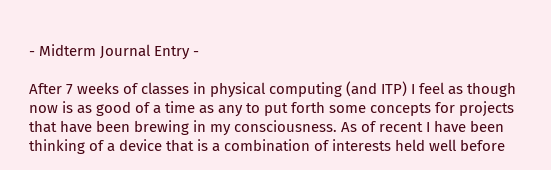- Midterm Journal Entry -

After 7 weeks of classes in physical computing (and ITP) I feel as though now is as good of a time as any to put forth some concepts for projects that have been brewing in my consciousness. As of recent I have been thinking of a device that is a combination of interests held well before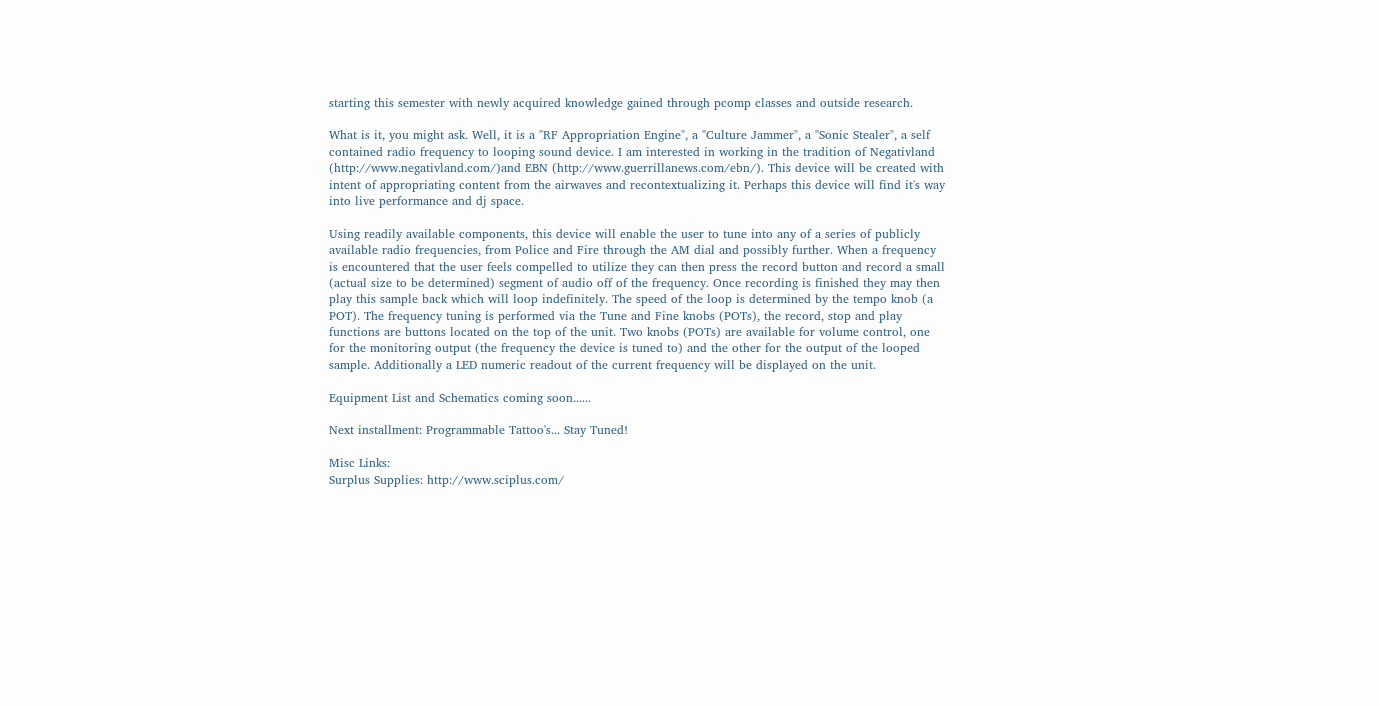starting this semester with newly acquired knowledge gained through pcomp classes and outside research.

What is it, you might ask. Well, it is a "RF Appropriation Engine", a "Culture Jammer", a "Sonic Stealer", a self contained radio frequency to looping sound device. I am interested in working in the tradition of Negativland (http://www.negativland.com/)and EBN (http://www.guerrillanews.com/ebn/). This device will be created with intent of appropriating content from the airwaves and recontextualizing it. Perhaps this device will find it's way into live performance and dj space.

Using readily available components, this device will enable the user to tune into any of a series of publicly available radio frequencies, from Police and Fire through the AM dial and possibly further. When a frequency is encountered that the user feels compelled to utilize they can then press the record button and record a small (actual size to be determined) segment of audio off of the frequency. Once recording is finished they may then play this sample back which will loop indefinitely. The speed of the loop is determined by the tempo knob (a POT). The frequency tuning is performed via the Tune and Fine knobs (POTs), the record, stop and play functions are buttons located on the top of the unit. Two knobs (POTs) are available for volume control, one for the monitoring output (the frequency the device is tuned to) and the other for the output of the looped sample. Additionally a LED numeric readout of the current frequency will be displayed on the unit.

Equipment List and Schematics coming soon......

Next installment: Programmable Tattoo's... Stay Tuned!

Misc Links:
Surplus Supplies: http://www.sciplus.com/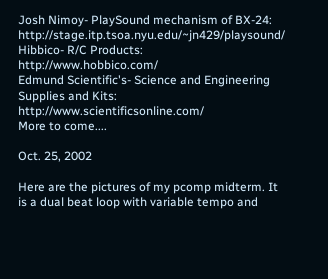Josh Nimoy- PlaySound mechanism of BX-24: http://stage.itp.tsoa.nyu.edu/~jn429/playsound/
Hibbico- R/C Products: http://www.hobbico.com/
Edmund Scientific's- Science and Engineering Supplies and Kits: http://www.scientificsonline.com/
More to come....

Oct. 25, 2002

Here are the pictures of my pcomp midterm. It is a dual beat loop with variable tempo and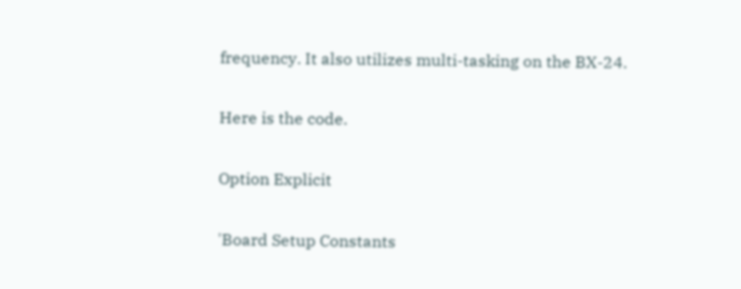frequency. It also utilizes multi-tasking on the BX-24.

Here is the code.

Option Explicit

'Board Setup Constants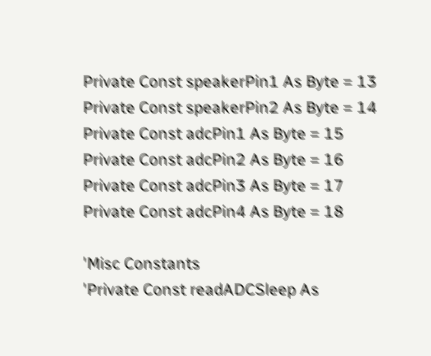Private Const speakerPin1 As Byte = 13
Private Const speakerPin2 As Byte = 14
Private Const adcPin1 As Byte = 15
Private Const adcPin2 As Byte = 16
Private Const adcPin3 As Byte = 17
Private Const adcPin4 As Byte = 18

'Misc Constants
'Private Const readADCSleep As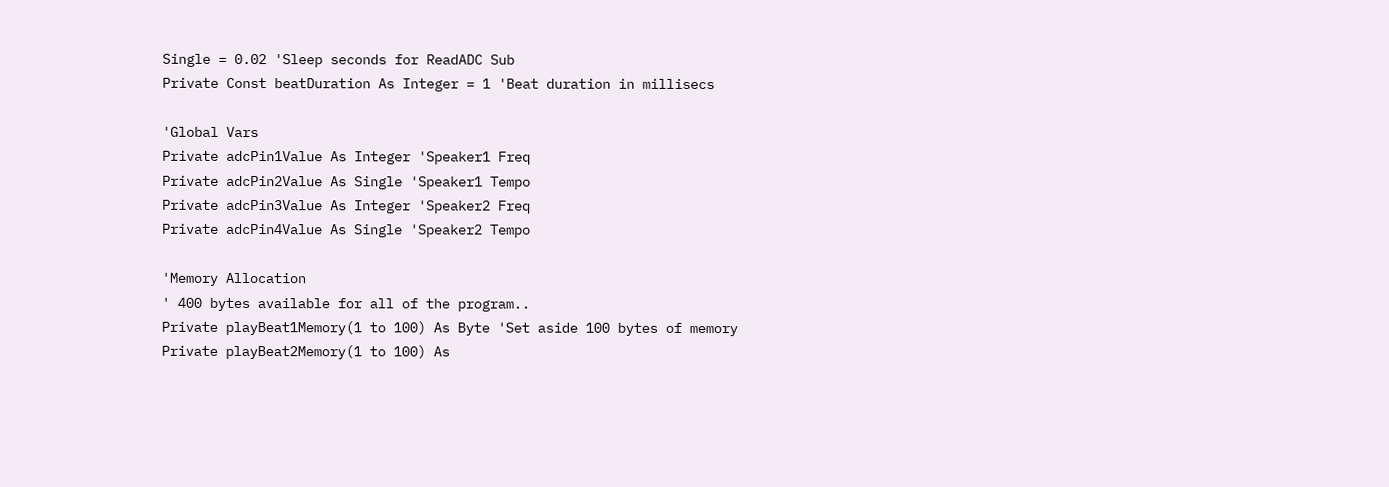Single = 0.02 'Sleep seconds for ReadADC Sub
Private Const beatDuration As Integer = 1 'Beat duration in millisecs

'Global Vars
Private adcPin1Value As Integer 'Speaker1 Freq
Private adcPin2Value As Single 'Speaker1 Tempo
Private adcPin3Value As Integer 'Speaker2 Freq
Private adcPin4Value As Single 'Speaker2 Tempo

'Memory Allocation
' 400 bytes available for all of the program..
Private playBeat1Memory(1 to 100) As Byte 'Set aside 100 bytes of memory
Private playBeat2Memory(1 to 100) As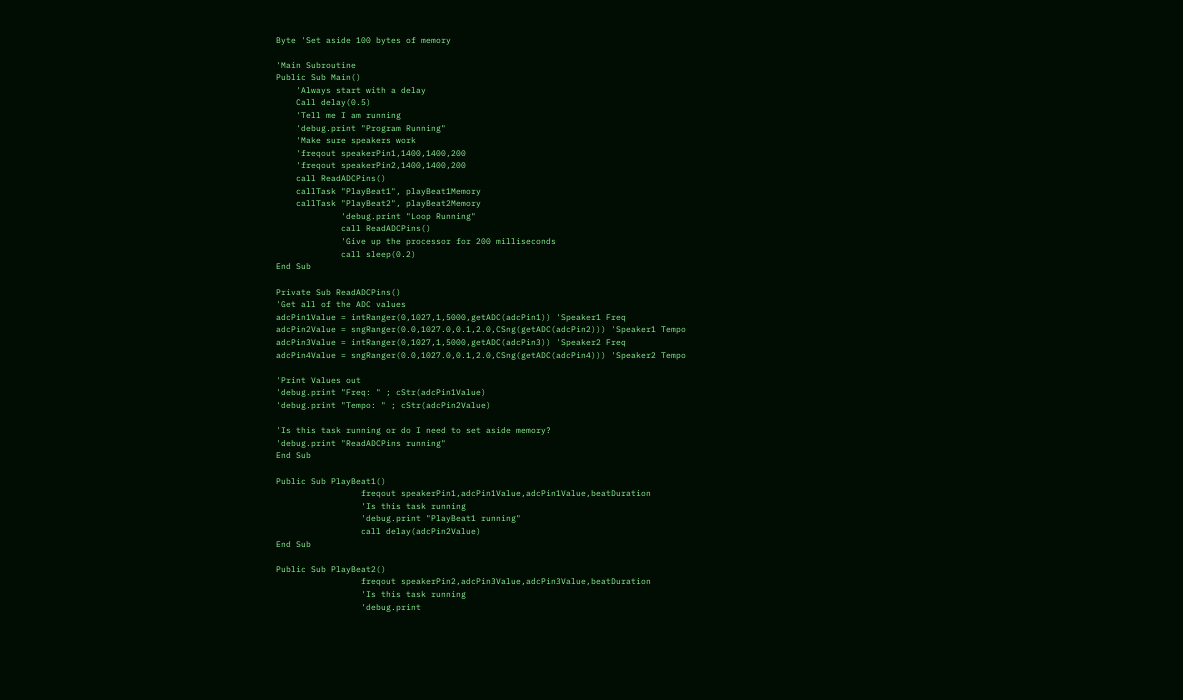Byte 'Set aside 100 bytes of memory

'Main Subroutine
Public Sub Main()
    'Always start with a delay
    Call delay(0.5)
    'Tell me I am running
    'debug.print "Program Running"
    'Make sure speakers work
    'freqout speakerPin1,1400,1400,200
    'freqout speakerPin2,1400,1400,200
    call ReadADCPins()
    callTask "PlayBeat1", playBeat1Memory
    callTask "PlayBeat2", playBeat2Memory
             'debug.print "Loop Running"
             call ReadADCPins()
             'Give up the processor for 200 milliseconds
             call sleep(0.2)
End Sub

Private Sub ReadADCPins()
'Get all of the ADC values
adcPin1Value = intRanger(0,1027,1,5000,getADC(adcPin1)) 'Speaker1 Freq
adcPin2Value = sngRanger(0.0,1027.0,0.1,2.0,CSng(getADC(adcPin2))) 'Speaker1 Tempo
adcPin3Value = intRanger(0,1027,1,5000,getADC(adcPin3)) 'Speaker2 Freq
adcPin4Value = sngRanger(0.0,1027.0,0.1,2.0,CSng(getADC(adcPin4))) 'Speaker2 Tempo

'Print Values out
'debug.print "Freq: " ; cStr(adcPin1Value)
'debug.print "Tempo: " ; cStr(adcPin2Value)

'Is this task running or do I need to set aside memory?
'debug.print "ReadADCPins running"
End Sub

Public Sub PlayBeat1()
                 freqout speakerPin1,adcPin1Value,adcPin1Value,beatDuration
                 'Is this task running
                 'debug.print "PlayBeat1 running"
                 call delay(adcPin2Value)
End Sub

Public Sub PlayBeat2()
                 freqout speakerPin2,adcPin3Value,adcPin3Value,beatDuration
                 'Is this task running
                 'debug.print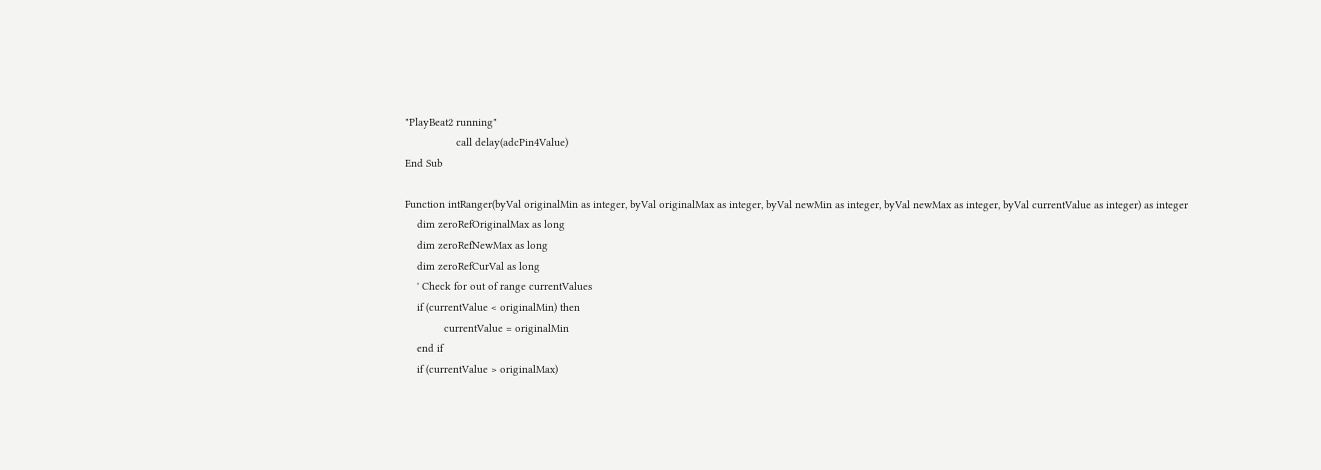"PlayBeat2 running"
                 call delay(adcPin4Value)
End Sub

Function intRanger(byVal originalMin as integer, byVal originalMax as integer, byVal newMin as integer, byVal newMax as integer, byVal currentValue as integer) as integer
    dim zeroRefOriginalMax as long
    dim zeroRefNewMax as long
    dim zeroRefCurVal as long
    ' Check for out of range currentValues
    if (currentValue < originalMin) then
             currentValue = originalMin
    end if
    if (currentValue > originalMax)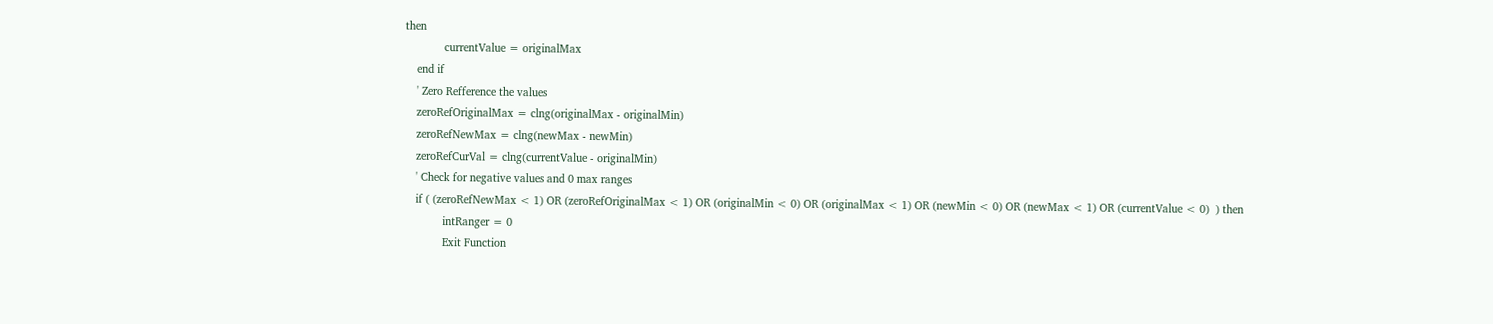then
             currentValue = originalMax
    end if
    ' Zero Refference the values
    zeroRefOriginalMax = clng(originalMax - originalMin)
    zeroRefNewMax = clng(newMax - newMin)
    zeroRefCurVal = clng(currentValue - originalMin)
    ' Check for negative values and 0 max ranges
    if ( (zeroRefNewMax < 1) OR (zeroRefOriginalMax < 1) OR (originalMin < 0) OR (originalMax < 1) OR (newMin < 0) OR (newMax < 1) OR (currentValue < 0)  ) then
             intRanger = 0
             Exit Function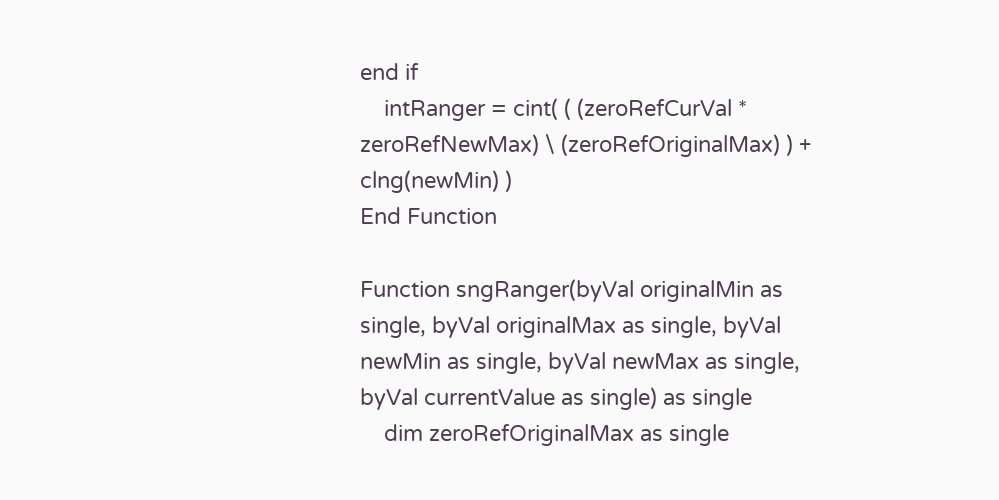end if
    intRanger = cint( ( (zeroRefCurVal * zeroRefNewMax) \ (zeroRefOriginalMax) ) + clng(newMin) )
End Function

Function sngRanger(byVal originalMin as single, byVal originalMax as single, byVal newMin as single, byVal newMax as single, byVal currentValue as single) as single
    dim zeroRefOriginalMax as single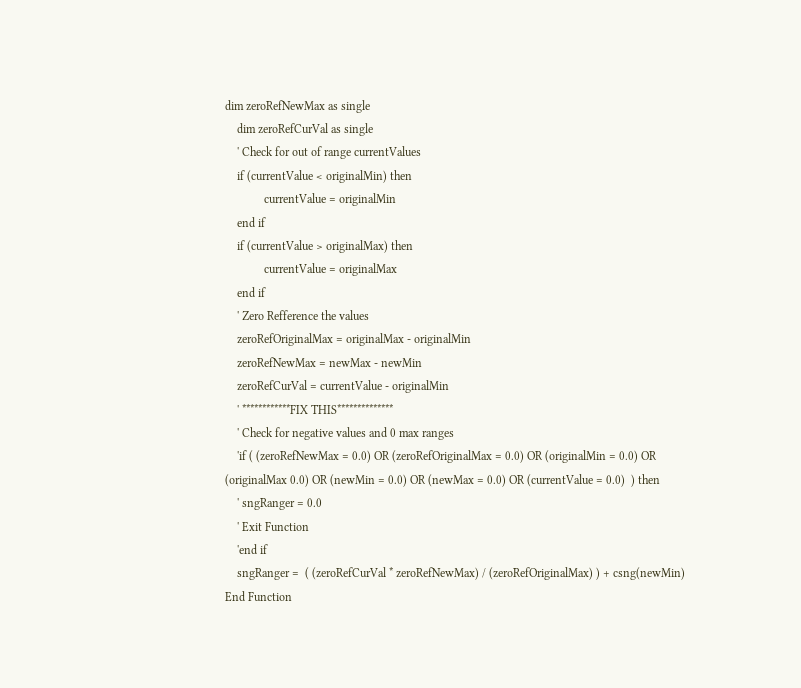dim zeroRefNewMax as single
    dim zeroRefCurVal as single
    ' Check for out of range currentValues
    if (currentValue < originalMin) then
             currentValue = originalMin
    end if
    if (currentValue > originalMax) then
             currentValue = originalMax
    end if
    ' Zero Refference the values
    zeroRefOriginalMax = originalMax - originalMin
    zeroRefNewMax = newMax - newMin
    zeroRefCurVal = currentValue - originalMin
    ' ************FIX THIS**************
    ' Check for negative values and 0 max ranges
    'if ( (zeroRefNewMax = 0.0) OR (zeroRefOriginalMax = 0.0) OR (originalMin = 0.0) OR (originalMax 0.0) OR (newMin = 0.0) OR (newMax = 0.0) OR (currentValue = 0.0)  ) then
    ' sngRanger = 0.0
    ' Exit Function
    'end if
    sngRanger =  ( (zeroRefCurVal * zeroRefNewMax) / (zeroRefOriginalMax) ) + csng(newMin)
End Function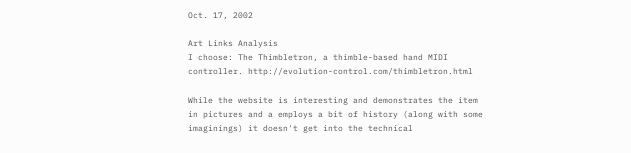Oct. 17, 2002

Art Links Analysis
I choose: The Thimbletron, a thimble-based hand MIDI controller. http://evolution-control.com/thimbletron.html

While the website is interesting and demonstrates the item in pictures and a employs a bit of history (along with some imaginings) it doesn't get into the technical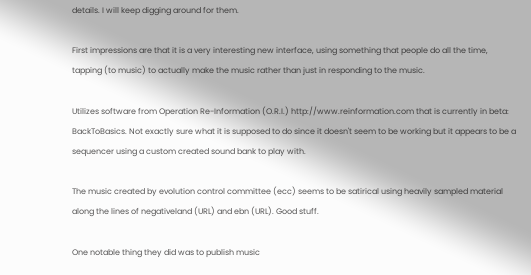details. I will keep digging around for them.

First impressions are that it is a very interesting new interface, using something that people do all the time, tapping (to music) to actually make the music rather than just in responding to the music.

Utilizes software from Operation Re-Information (O.R.I.) http://www.reinformation.com that is currently in beta: BackToBasics. Not exactly sure what it is supposed to do since it doesn't seem to be working but it appears to be a sequencer using a custom created sound bank to play with.

The music created by evolution control committee (ecc) seems to be satirical using heavily sampled material along the lines of negativeland (URL) and ebn (URL). Good stuff.

One notable thing they did was to publish music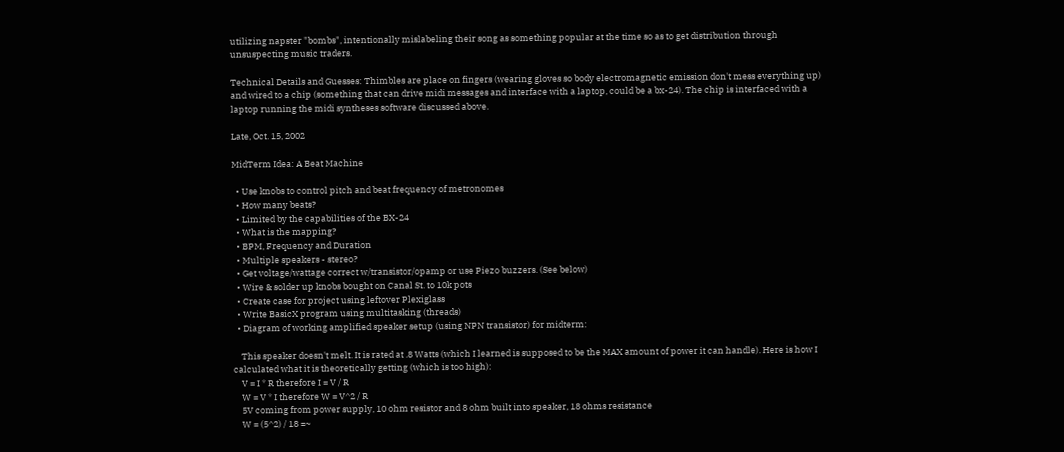utilizing napster "bombs", intentionally mislabeling their song as something popular at the time so as to get distribution through unsuspecting music traders.

Technical Details and Guesses: Thimbles are place on fingers (wearing gloves so body electromagnetic emission don't mess everything up) and wired to a chip (something that can drive midi messages and interface with a laptop, could be a bx-24). The chip is interfaced with a laptop running the midi syntheses software discussed above.

Late, Oct. 15, 2002

MidTerm Idea: A Beat Machine

  • Use knobs to control pitch and beat frequency of metronomes
  • How many beats?
  • Limited by the capabilities of the BX-24
  • What is the mapping?
  • BPM, Frequency and Duration
  • Multiple speakers - stereo?
  • Get voltage/wattage correct w/transistor/opamp or use Piezo buzzers. (See below)
  • Wire & solder up knobs bought on Canal St. to 10k pots
  • Create case for project using leftover Plexiglass
  • Write BasicX program using multitasking (threads)
  • Diagram of working amplified speaker setup (using NPN transistor) for midterm:

    This speaker doesn't melt. It is rated at .8 Watts (which I learned is supposed to be the MAX amount of power it can handle). Here is how I calculated what it is theoretically getting (which is too high):
    V = I * R therefore I = V / R
    W = V * I therefore W = V^2 / R
    5V coming from power supply, 10 ohm resistor and 8 ohm built into speaker, 18 ohms resistance
    W = (5^2) / 18 =~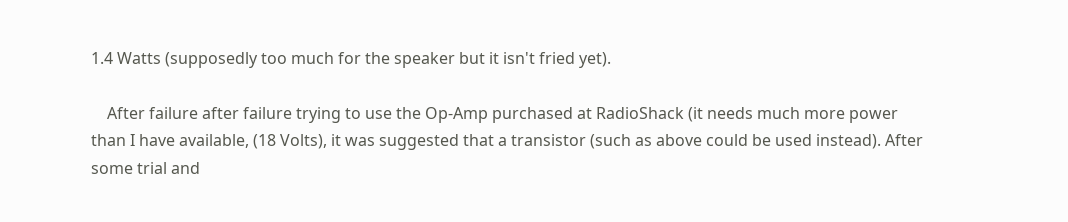1.4 Watts (supposedly too much for the speaker but it isn't fried yet).

    After failure after failure trying to use the Op-Amp purchased at RadioShack (it needs much more power than I have available, (18 Volts), it was suggested that a transistor (such as above could be used instead). After some trial and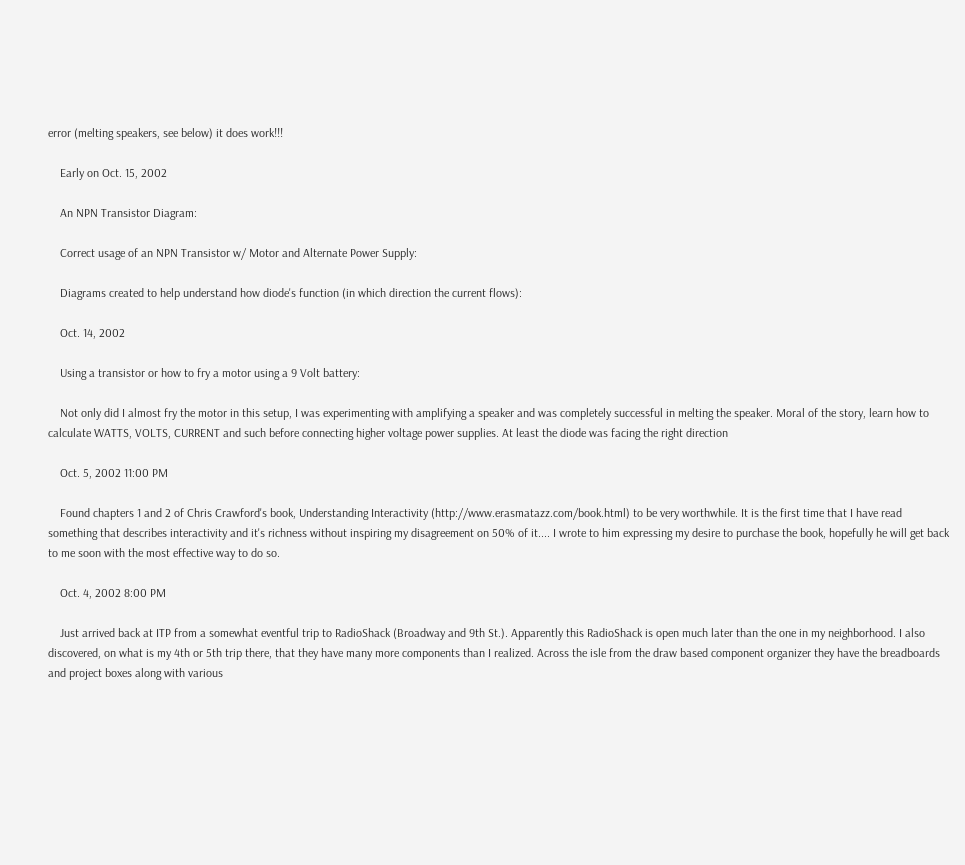error (melting speakers, see below) it does work!!!

    Early on Oct. 15, 2002

    An NPN Transistor Diagram:

    Correct usage of an NPN Transistor w/ Motor and Alternate Power Supply:

    Diagrams created to help understand how diode's function (in which direction the current flows):

    Oct. 14, 2002

    Using a transistor or how to fry a motor using a 9 Volt battery:

    Not only did I almost fry the motor in this setup, I was experimenting with amplifying a speaker and was completely successful in melting the speaker. Moral of the story, learn how to calculate WATTS, VOLTS, CURRENT and such before connecting higher voltage power supplies. At least the diode was facing the right direction

    Oct. 5, 2002 11:00 PM

    Found chapters 1 and 2 of Chris Crawford's book, Understanding Interactivity (http://www.erasmatazz.com/book.html) to be very worthwhile. It is the first time that I have read something that describes interactivity and it's richness without inspiring my disagreement on 50% of it.... I wrote to him expressing my desire to purchase the book, hopefully he will get back to me soon with the most effective way to do so.

    Oct. 4, 2002 8:00 PM

    Just arrived back at ITP from a somewhat eventful trip to RadioShack (Broadway and 9th St.). Apparently this RadioShack is open much later than the one in my neighborhood. I also discovered, on what is my 4th or 5th trip there, that they have many more components than I realized. Across the isle from the draw based component organizer they have the breadboards and project boxes along with various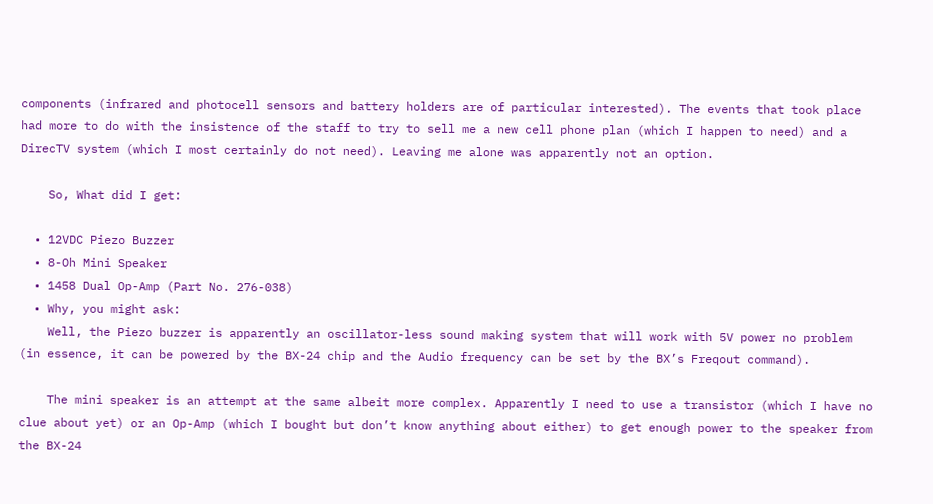components (infrared and photocell sensors and battery holders are of particular interested). The events that took place had more to do with the insistence of the staff to try to sell me a new cell phone plan (which I happen to need) and a DirecTV system (which I most certainly do not need). Leaving me alone was apparently not an option.

    So, What did I get:

  • 12VDC Piezo Buzzer
  • 8-Oh Mini Speaker
  • 1458 Dual Op-Amp (Part No. 276-038)
  • Why, you might ask:
    Well, the Piezo buzzer is apparently an oscillator-less sound making system that will work with 5V power no problem (in essence, it can be powered by the BX-24 chip and the Audio frequency can be set by the BX’s Freqout command).

    The mini speaker is an attempt at the same albeit more complex. Apparently I need to use a transistor (which I have no clue about yet) or an Op-Amp (which I bought but don’t know anything about either) to get enough power to the speaker from the BX-24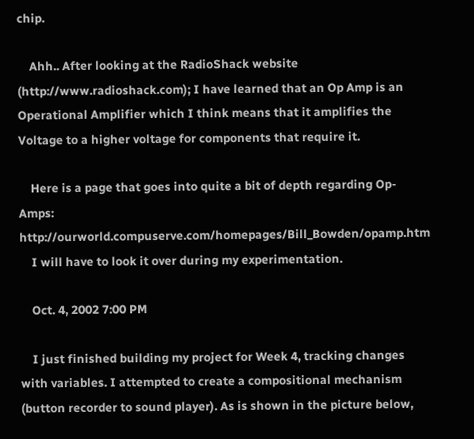chip.

    Ahh.. After looking at the RadioShack website (http://www.radioshack.com); I have learned that an Op Amp is an Operational Amplifier which I think means that it amplifies the Voltage to a higher voltage for components that require it.

    Here is a page that goes into quite a bit of depth regarding Op-Amps: http://ourworld.compuserve.com/homepages/Bill_Bowden/opamp.htm
    I will have to look it over during my experimentation.

    Oct. 4, 2002 7:00 PM

    I just finished building my project for Week 4, tracking changes with variables. I attempted to create a compositional mechanism (button recorder to sound player). As is shown in the picture below,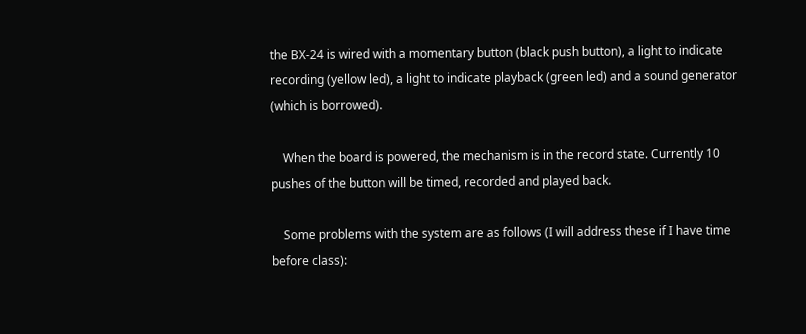the BX-24 is wired with a momentary button (black push button), a light to indicate recording (yellow led), a light to indicate playback (green led) and a sound generator (which is borrowed).

    When the board is powered, the mechanism is in the record state. Currently 10 pushes of the button will be timed, recorded and played back.

    Some problems with the system are as follows (I will address these if I have time before class):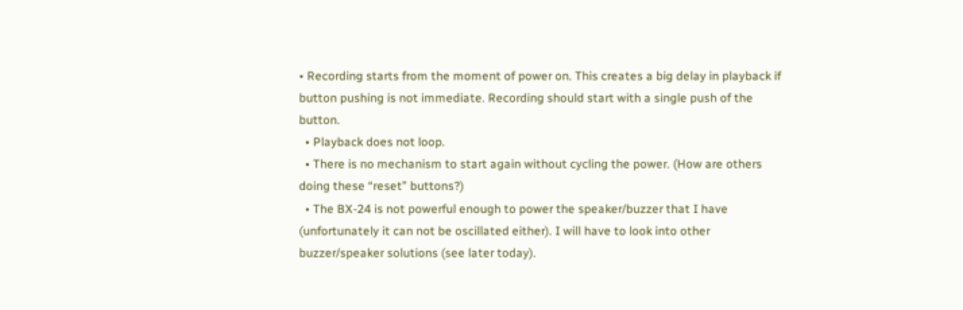• Recording starts from the moment of power on. This creates a big delay in playback if button pushing is not immediate. Recording should start with a single push of the button.
  • Playback does not loop.
  • There is no mechanism to start again without cycling the power. (How are others doing these “reset” buttons?)
  • The BX-24 is not powerful enough to power the speaker/buzzer that I have (unfortunately it can not be oscillated either). I will have to look into other buzzer/speaker solutions (see later today).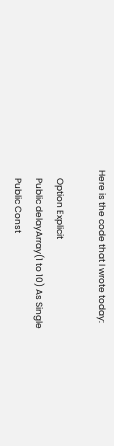Here is the code that I wrote today:

    Option Explicit
    Public delayArray(1 to 10) As Single
    Public Const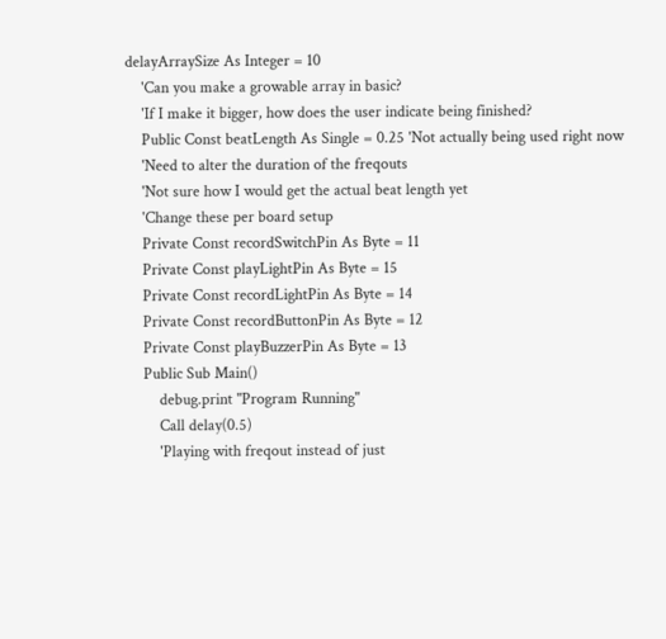delayArraySize As Integer = 10
    'Can you make a growable array in basic?
    'If I make it bigger, how does the user indicate being finished?
    Public Const beatLength As Single = 0.25 'Not actually being used right now
    'Need to alter the duration of the freqouts
    'Not sure how I would get the actual beat length yet
    'Change these per board setup
    Private Const recordSwitchPin As Byte = 11
    Private Const playLightPin As Byte = 15
    Private Const recordLightPin As Byte = 14
    Private Const recordButtonPin As Byte = 12
    Private Const playBuzzerPin As Byte = 13
    Public Sub Main()
        debug.print "Program Running"
        Call delay(0.5)
        'Playing with freqout instead of just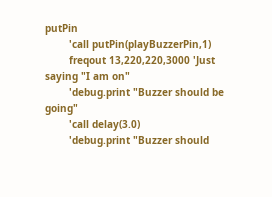putPin
        'call putPin(playBuzzerPin,1)
        freqout 13,220,220,3000 'Just saying "I am on"
        'debug.print "Buzzer should be going"
        'call delay(3.0)
        'debug.print "Buzzer should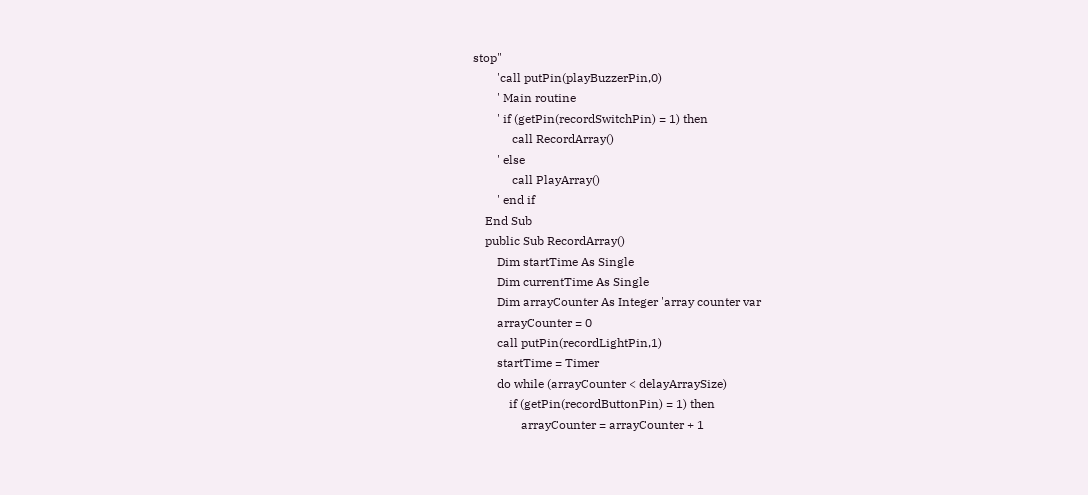stop"
        'call putPin(playBuzzerPin,0)
        ' Main routine
        ' if (getPin(recordSwitchPin) = 1) then
             call RecordArray()
        ' else
             call PlayArray()
        ' end if
    End Sub
    public Sub RecordArray()
        Dim startTime As Single
        Dim currentTime As Single
        Dim arrayCounter As Integer 'array counter var
        arrayCounter = 0
        call putPin(recordLightPin,1)
        startTime = Timer
        do while (arrayCounter < delayArraySize)
            if (getPin(recordButtonPin) = 1) then
                arrayCounter = arrayCounter + 1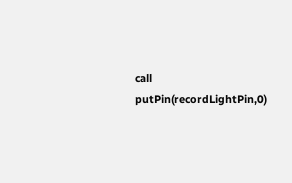call putPin(recordLightPin,0)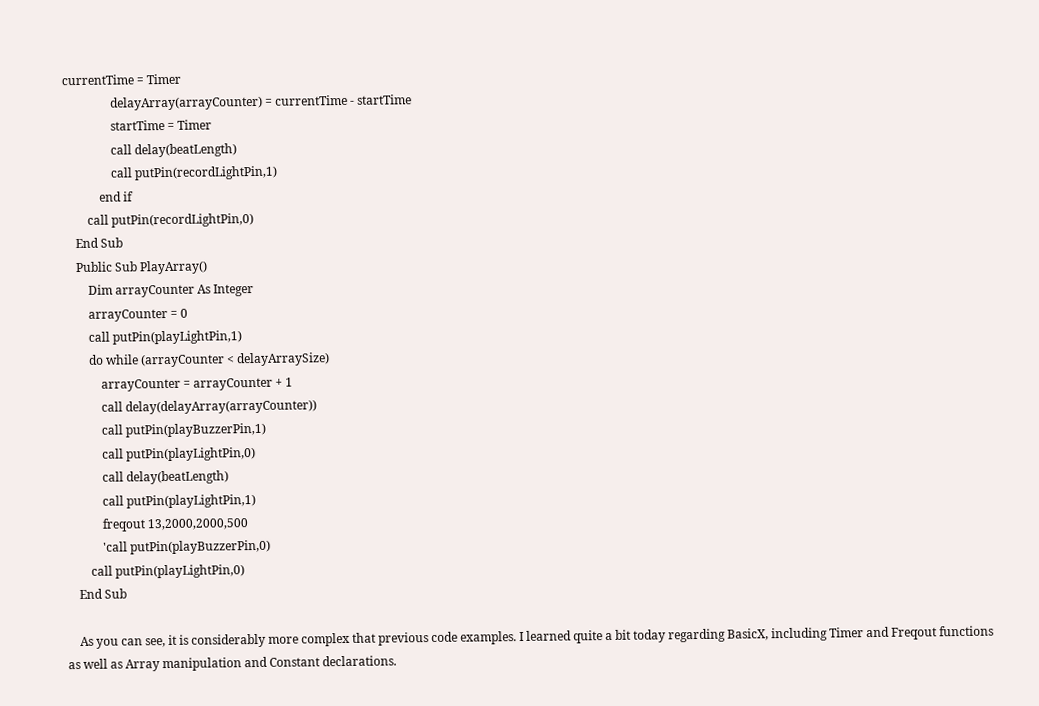currentTime = Timer
                delayArray(arrayCounter) = currentTime - startTime
                startTime = Timer
                call delay(beatLength)
                call putPin(recordLightPin,1)
            end if
        call putPin(recordLightPin,0)
    End Sub
    Public Sub PlayArray()
        Dim arrayCounter As Integer
        arrayCounter = 0
        call putPin(playLightPin,1)
        do while (arrayCounter < delayArraySize)
            arrayCounter = arrayCounter + 1
            call delay(delayArray(arrayCounter))
            call putPin(playBuzzerPin,1)
            call putPin(playLightPin,0)
            call delay(beatLength)
            call putPin(playLightPin,1)
            freqout 13,2000,2000,500
            'call putPin(playBuzzerPin,0)
        call putPin(playLightPin,0)
    End Sub

    As you can see, it is considerably more complex that previous code examples. I learned quite a bit today regarding BasicX, including Timer and Freqout functions as well as Array manipulation and Constant declarations.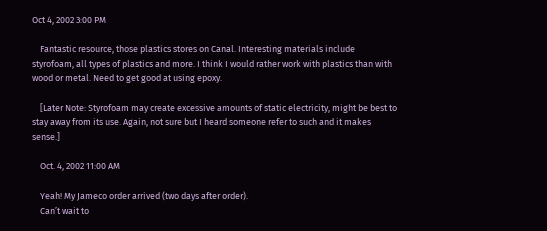Oct 4, 2002 3:00 PM

    Fantastic resource, those plastics stores on Canal. Interesting materials include styrofoam, all types of plastics and more. I think I would rather work with plastics than with wood or metal. Need to get good at using epoxy.

    [Later Note: Styrofoam may create excessive amounts of static electricity, might be best to stay away from its use. Again, not sure but I heard someone refer to such and it makes sense.]

    Oct. 4, 2002 11:00 AM

    Yeah! My Jameco order arrived (two days after order).
    Can’t wait to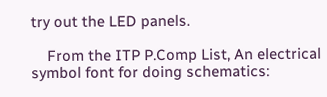try out the LED panels.

    From the ITP P.Comp List, An electrical symbol font for doing schematics: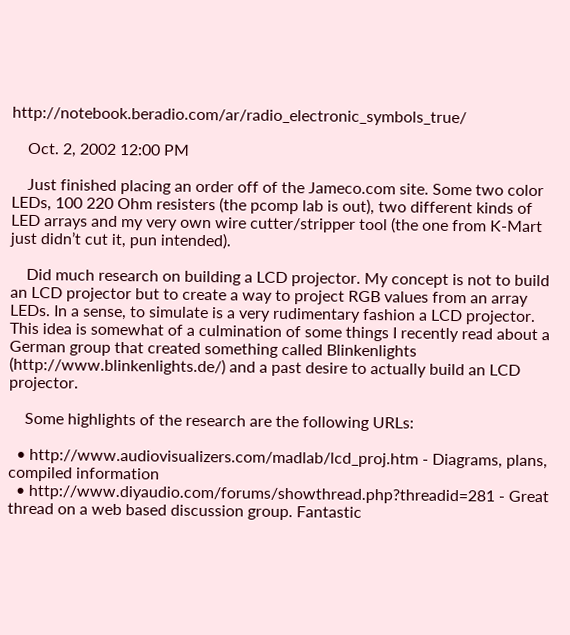http://notebook.beradio.com/ar/radio_electronic_symbols_true/

    Oct. 2, 2002 12:00 PM

    Just finished placing an order off of the Jameco.com site. Some two color LEDs, 100 220 Ohm resisters (the pcomp lab is out), two different kinds of LED arrays and my very own wire cutter/stripper tool (the one from K-Mart just didn’t cut it, pun intended).

    Did much research on building a LCD projector. My concept is not to build an LCD projector but to create a way to project RGB values from an array LEDs. In a sense, to simulate is a very rudimentary fashion a LCD projector. This idea is somewhat of a culmination of some things I recently read about a German group that created something called Blinkenlights (http://www.blinkenlights.de/) and a past desire to actually build an LCD projector.

    Some highlights of the research are the following URLs:

  • http://www.audiovisualizers.com/madlab/lcd_proj.htm - Diagrams, plans, compiled information
  • http://www.diyaudio.com/forums/showthread.php?threadid=281 - Great thread on a web based discussion group. Fantastic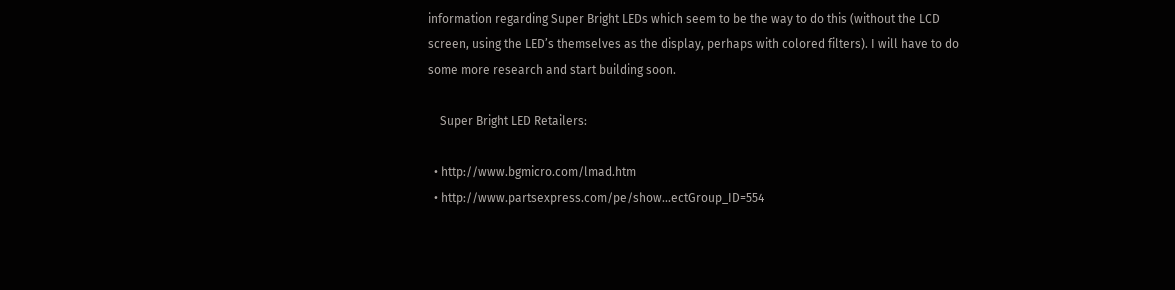information regarding Super Bright LEDs which seem to be the way to do this (without the LCD screen, using the LED’s themselves as the display, perhaps with colored filters). I will have to do some more research and start building soon.

    Super Bright LED Retailers:

  • http://www.bgmicro.com/lmad.htm
  • http://www.partsexpress.com/pe/show...ectGroup_ID=554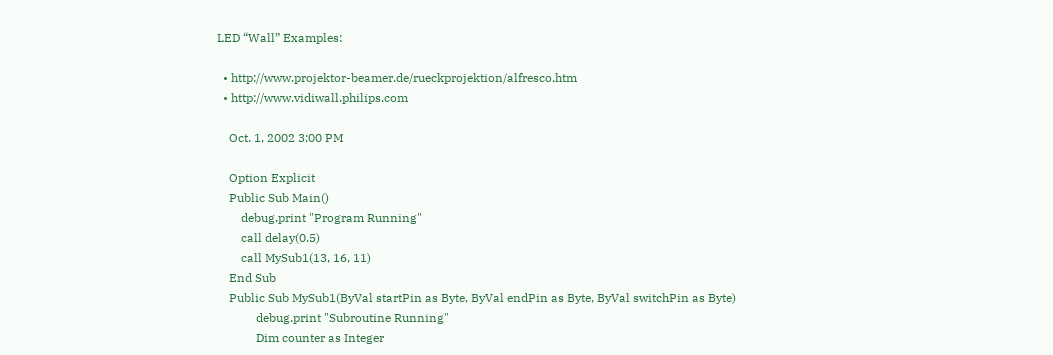LED “Wall” Examples:

  • http://www.projektor-beamer.de/rueckprojektion/alfresco.htm
  • http://www.vidiwall.philips.com

    Oct. 1, 2002 3:00 PM

    Option Explicit
    Public Sub Main()
        debug.print "Program Running"
        call delay(0.5)
        call MySub1(13, 16, 11)
    End Sub
    Public Sub MySub1(ByVal startPin as Byte, ByVal endPin as Byte, ByVal switchPin as Byte)
             debug.print "Subroutine Running"
             Dim counter as Integer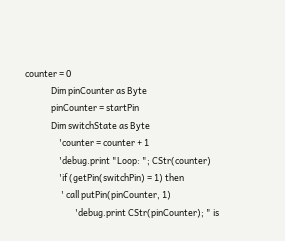counter = 0
             Dim pinCounter as Byte
             pinCounter = startPin
             Dim switchState as Byte
                 'counter = counter + 1
                 'debug.print "Loop: "; CStr(counter)
                 'if (getPin(switchPin) = 1) then
                  ' call putPin(pinCounter, 1)
                         'debug.print CStr(pinCounter); " is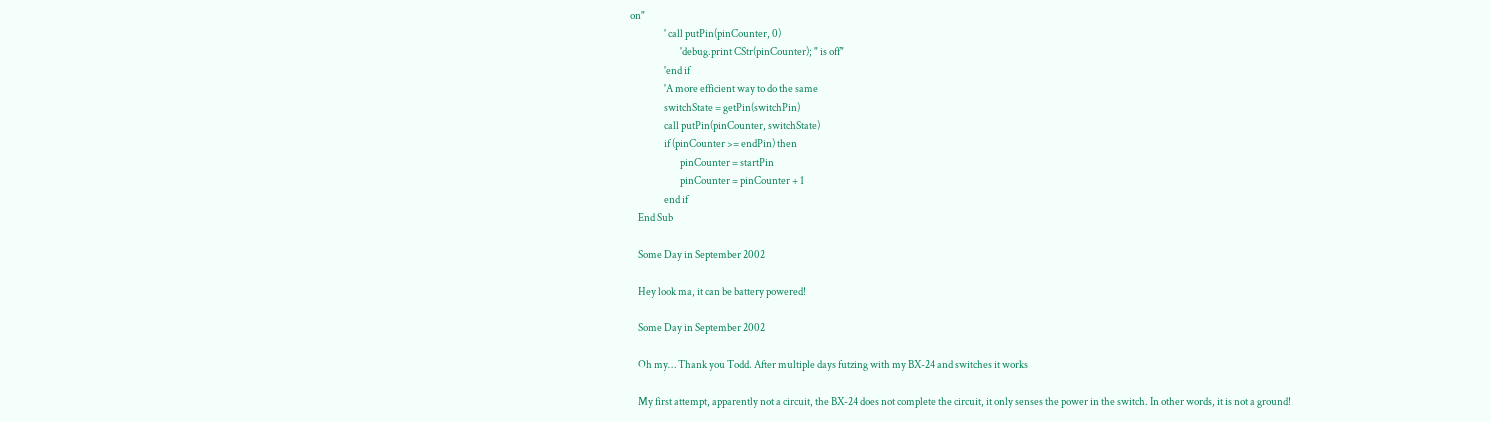on"
                 ' call putPin(pinCounter, 0)
                         'debug.print CStr(pinCounter); " is off"
                 'end if
                 'A more efficient way to do the same
                 switchState = getPin(switchPin)
                 call putPin(pinCounter, switchState)
                 if (pinCounter >= endPin) then
                         pinCounter = startPin
                         pinCounter = pinCounter + 1
                 end if
    End Sub

    Some Day in September 2002

    Hey look ma, it can be battery powered!

    Some Day in September 2002

    Oh my… Thank you Todd. After multiple days futzing with my BX-24 and switches it works

    My first attempt, apparently not a circuit, the BX-24 does not complete the circuit, it only senses the power in the switch. In other words, it is not a ground!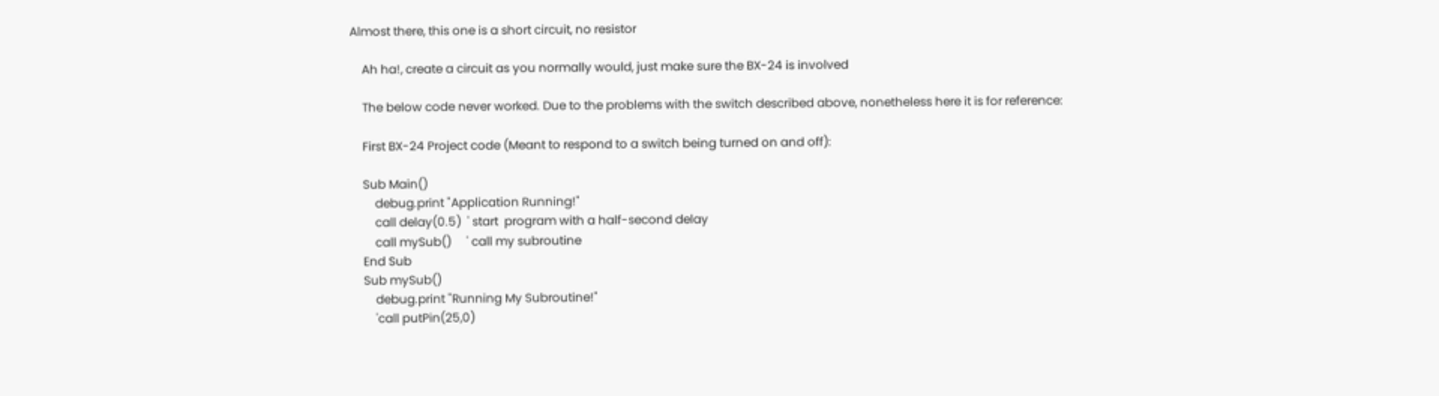Almost there, this one is a short circuit, no resistor

    Ah ha!, create a circuit as you normally would, just make sure the BX-24 is involved

    The below code never worked. Due to the problems with the switch described above, nonetheless here it is for reference:

    First BX-24 Project code (Meant to respond to a switch being turned on and off):

    Sub Main()
        debug.print "Application Running!"
        call delay(0.5)  ' start  program with a half-second delay
        call mySub()     ' call my subroutine
    End Sub
    Sub mySub()
        debug.print "Running My Subroutine!"
        'call putPin(25,0)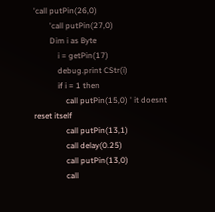'call putPin(26,0)
        'call putPin(27,0)
        Dim i as Byte
            i = getPin(17)
            debug.print CStr(i)
            if i = 1 then
                call putPin(15,0) ' it doesnt reset itself
                call putPin(13,1)
                call delay(0.25)
                call putPin(13,0)
                call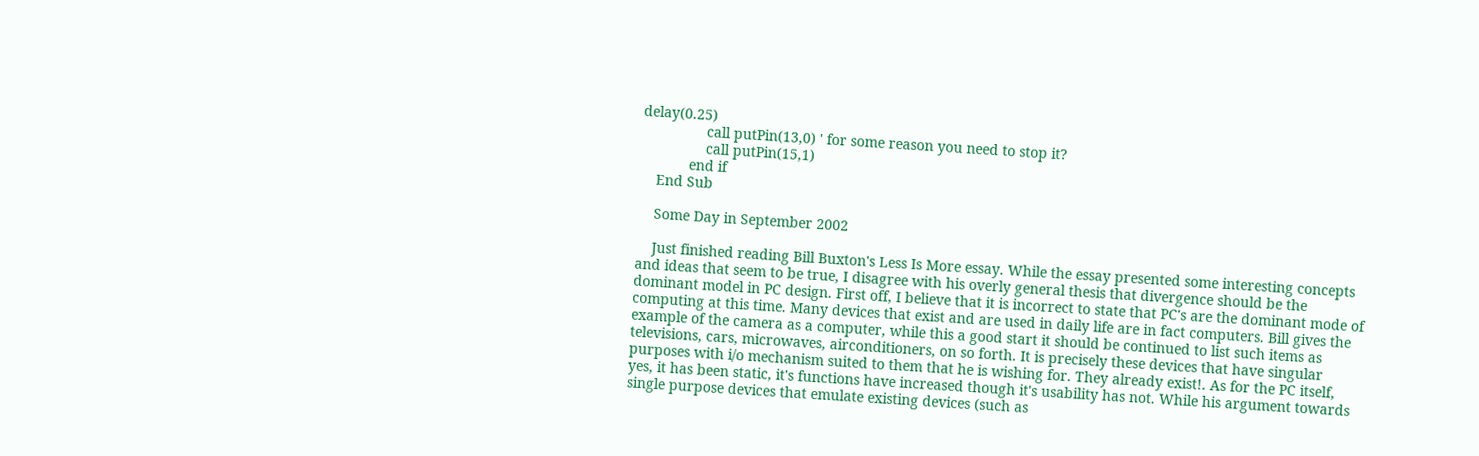delay(0.25)
                call putPin(13,0) ' for some reason you need to stop it?
                call putPin(15,1)
            end if
    End Sub

    Some Day in September 2002

    Just finished reading Bill Buxton's Less Is More essay. While the essay presented some interesting concepts and ideas that seem to be true, I disagree with his overly general thesis that divergence should be the dominant model in PC design. First off, I believe that it is incorrect to state that PC's are the dominant mode of computing at this time. Many devices that exist and are used in daily life are in fact computers. Bill gives the example of the camera as a computer, while this a good start it should be continued to list such items as televisions, cars, microwaves, airconditioners, on so forth. It is precisely these devices that have singular purposes with i/o mechanism suited to them that he is wishing for. They already exist!. As for the PC itself, yes, it has been static, it's functions have increased though it's usability has not. While his argument towards single purpose devices that emulate existing devices (such as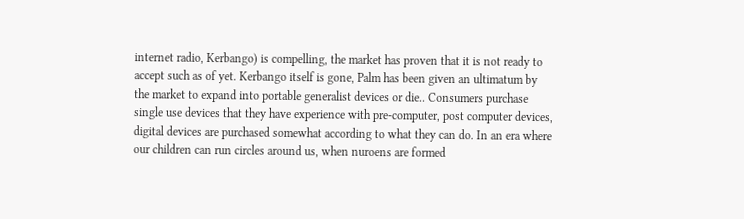internet radio, Kerbango) is compelling, the market has proven that it is not ready to accept such as of yet. Kerbango itself is gone, Palm has been given an ultimatum by the market to expand into portable generalist devices or die.. Consumers purchase single use devices that they have experience with pre-computer, post computer devices, digital devices are purchased somewhat according to what they can do. In an era where our children can run circles around us, when nuroens are formed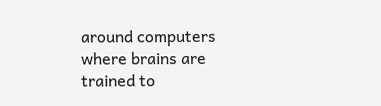around computers where brains are trained to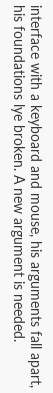interface with a keyboard and mouse, his arguments fall apart, his foundations lye broken. A new argument is needed.